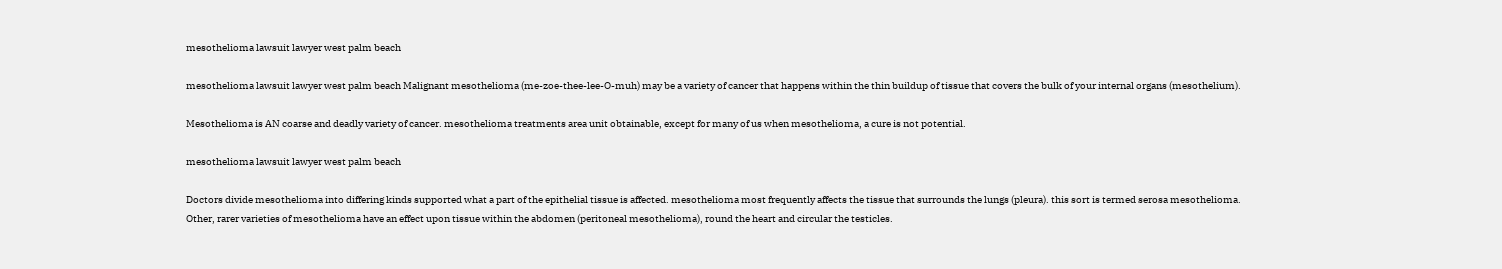mesothelioma lawsuit lawyer west palm beach

mesothelioma lawsuit lawyer west palm beach Malignant mesothelioma (me-zoe-thee-lee-O-muh) may be a variety of cancer that happens within the thin buildup of tissue that covers the bulk of your internal organs (mesothelium).

Mesothelioma is AN coarse and deadly variety of cancer. mesothelioma treatments area unit obtainable, except for many of us when mesothelioma, a cure is not potential.

mesothelioma lawsuit lawyer west palm beach

Doctors divide mesothelioma into differing kinds supported what a part of the epithelial tissue is affected. mesothelioma most frequently affects the tissue that surrounds the lungs (pleura). this sort is termed serosa mesothelioma. Other, rarer varieties of mesothelioma have an effect upon tissue within the abdomen (peritoneal mesothelioma), round the heart and circular the testicles.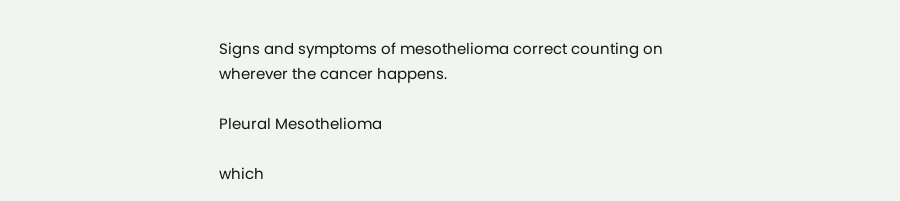Signs and symptoms of mesothelioma correct counting on wherever the cancer happens.

Pleural Mesothelioma

which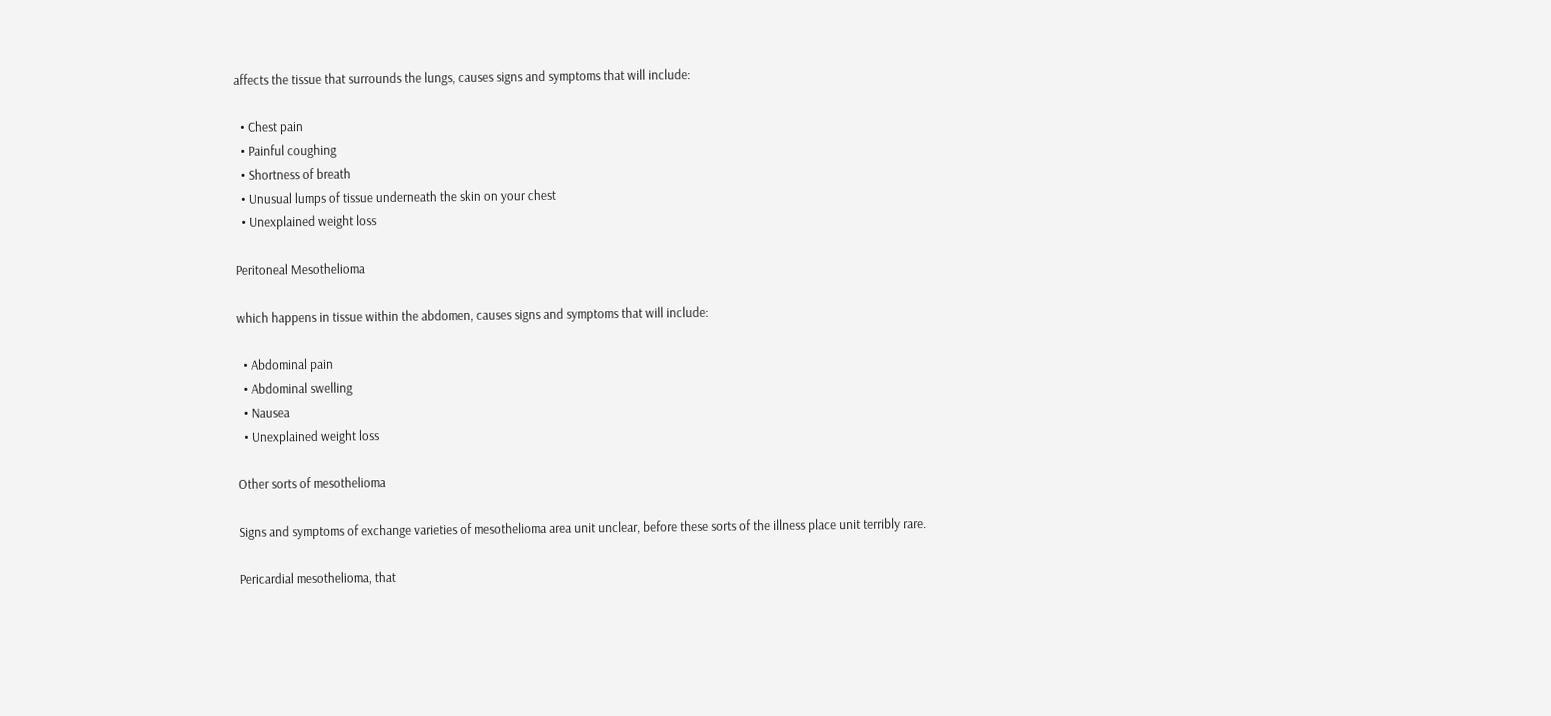affects the tissue that surrounds the lungs, causes signs and symptoms that will include:

  • Chest pain
  • Painful coughing
  • Shortness of breath
  • Unusual lumps of tissue underneath the skin on your chest
  • Unexplained weight loss

Peritoneal Mesothelioma

which happens in tissue within the abdomen, causes signs and symptoms that will include:

  • Abdominal pain
  • Abdominal swelling
  • Nausea
  • Unexplained weight loss

Other sorts of mesothelioma

Signs and symptoms of exchange varieties of mesothelioma area unit unclear, before these sorts of the illness place unit terribly rare.

Pericardial mesothelioma, that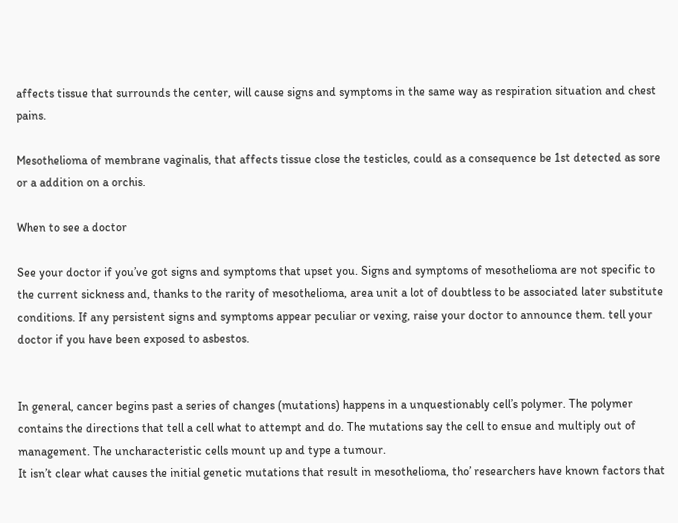affects tissue that surrounds the center, will cause signs and symptoms in the same way as respiration situation and chest pains.

Mesothelioma of membrane vaginalis, that affects tissue close the testicles, could as a consequence be 1st detected as sore or a addition on a orchis.

When to see a doctor

See your doctor if you’ve got signs and symptoms that upset you. Signs and symptoms of mesothelioma are not specific to the current sickness and, thanks to the rarity of mesothelioma, area unit a lot of doubtless to be associated later substitute conditions. If any persistent signs and symptoms appear peculiar or vexing, raise your doctor to announce them. tell your doctor if you have been exposed to asbestos.


In general, cancer begins past a series of changes (mutations) happens in a unquestionably cell’s polymer. The polymer contains the directions that tell a cell what to attempt and do. The mutations say the cell to ensue and multiply out of management. The uncharacteristic cells mount up and type a tumour.
It isn’t clear what causes the initial genetic mutations that result in mesothelioma, tho’ researchers have known factors that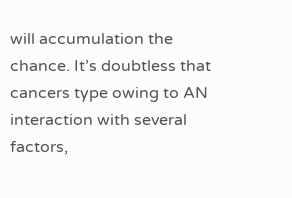will accumulation the chance. It’s doubtless that cancers type owing to AN interaction with several factors,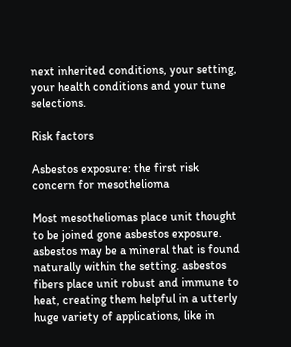next inherited conditions, your setting, your health conditions and your tune selections.

Risk factors

Asbestos exposure: the first risk concern for mesothelioma

Most mesotheliomas place unit thought to be joined gone asbestos exposure. asbestos may be a mineral that is found naturally within the setting. asbestos fibers place unit robust and immune to heat, creating them helpful in a utterly huge variety of applications, like in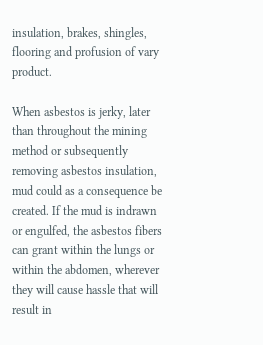insulation, brakes, shingles, flooring and profusion of vary product.

When asbestos is jerky, later than throughout the mining method or subsequently removing asbestos insulation, mud could as a consequence be created. If the mud is indrawn or engulfed, the asbestos fibers can grant within the lungs or within the abdomen, wherever they will cause hassle that will result in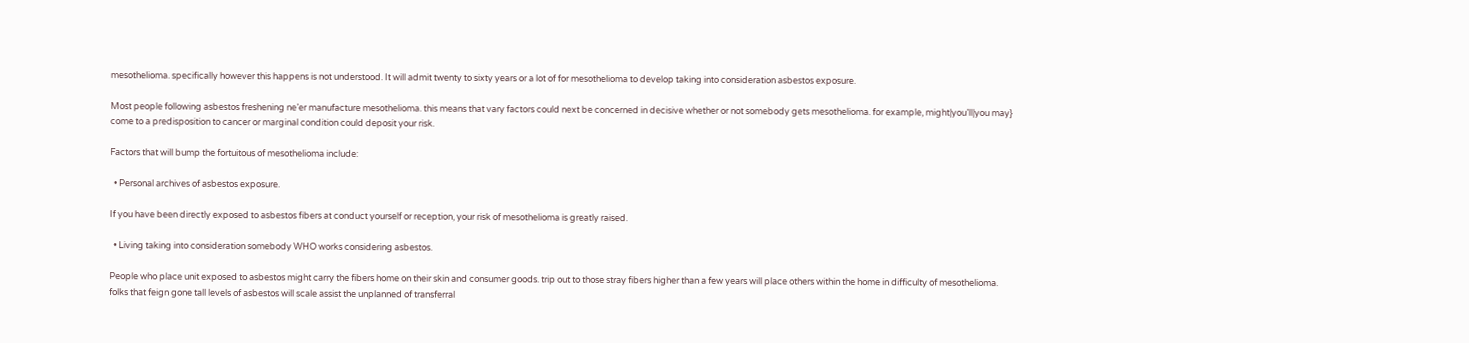mesothelioma. specifically however this happens is not understood. It will admit twenty to sixty years or a lot of for mesothelioma to develop taking into consideration asbestos exposure.

Most people following asbestos freshening ne’er manufacture mesothelioma. this means that vary factors could next be concerned in decisive whether or not somebody gets mesothelioma. for example, might|you’ll|you may} come to a predisposition to cancer or marginal condition could deposit your risk.

Factors that will bump the fortuitous of mesothelioma include:

  • Personal archives of asbestos exposure.

If you have been directly exposed to asbestos fibers at conduct yourself or reception, your risk of mesothelioma is greatly raised.

  • Living taking into consideration somebody WHO works considering asbestos.

People who place unit exposed to asbestos might carry the fibers home on their skin and consumer goods. trip out to those stray fibers higher than a few years will place others within the home in difficulty of mesothelioma. folks that feign gone tall levels of asbestos will scale assist the unplanned of transferral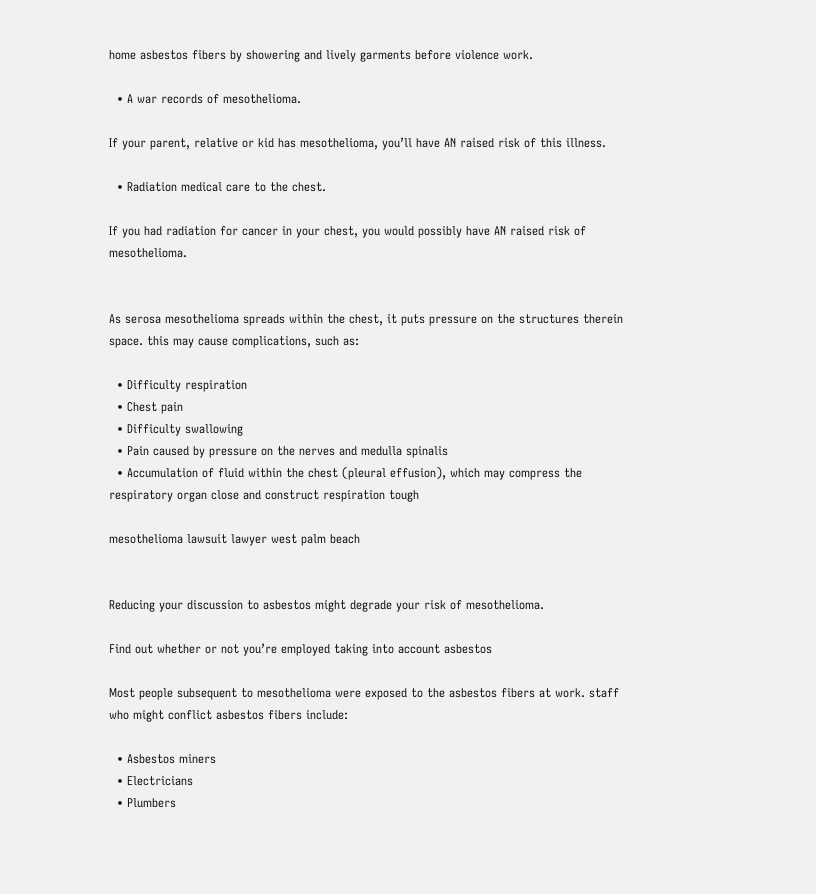home asbestos fibers by showering and lively garments before violence work.

  • A war records of mesothelioma.

If your parent, relative or kid has mesothelioma, you’ll have AN raised risk of this illness.

  • Radiation medical care to the chest.

If you had radiation for cancer in your chest, you would possibly have AN raised risk of mesothelioma.


As serosa mesothelioma spreads within the chest, it puts pressure on the structures therein space. this may cause complications, such as:

  • Difficulty respiration
  • Chest pain
  • Difficulty swallowing
  • Pain caused by pressure on the nerves and medulla spinalis
  • Accumulation of fluid within the chest (pleural effusion), which may compress the respiratory organ close and construct respiration tough

mesothelioma lawsuit lawyer west palm beach


Reducing your discussion to asbestos might degrade your risk of mesothelioma.

Find out whether or not you’re employed taking into account asbestos

Most people subsequent to mesothelioma were exposed to the asbestos fibers at work. staff who might conflict asbestos fibers include:

  • Asbestos miners
  • Electricians
  • Plumbers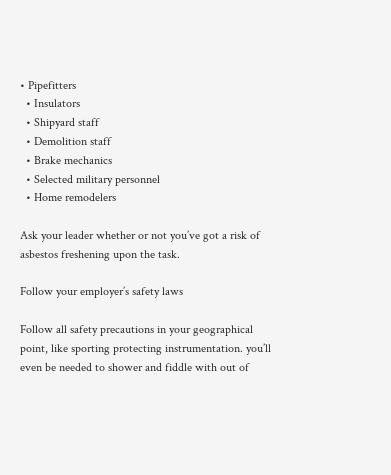• Pipefitters
  • Insulators
  • Shipyard staff
  • Demolition staff
  • Brake mechanics
  • Selected military personnel
  • Home remodelers

Ask your leader whether or not you’ve got a risk of asbestos freshening upon the task.

Follow your employer’s safety laws

Follow all safety precautions in your geographical point, like sporting protecting instrumentation. you’ll even be needed to shower and fiddle with out of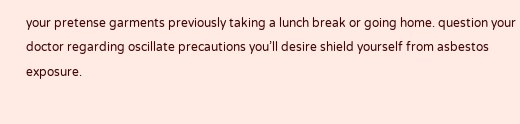your pretense garments previously taking a lunch break or going home. question your doctor regarding oscillate precautions you’ll desire shield yourself from asbestos exposure.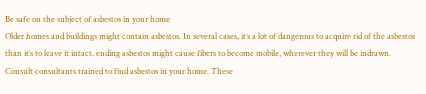Be safe on the subject of asbestos in your home
Older homes and buildings might contain asbestos. In several cases, it’s a lot of dangerous to acquire rid of the asbestos than it’s to leave it intact. ending asbestos might cause fibers to become mobile, wherever they will be indrawn. Consult consultants trained to find asbestos in your home. These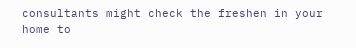consultants might check the freshen in your home to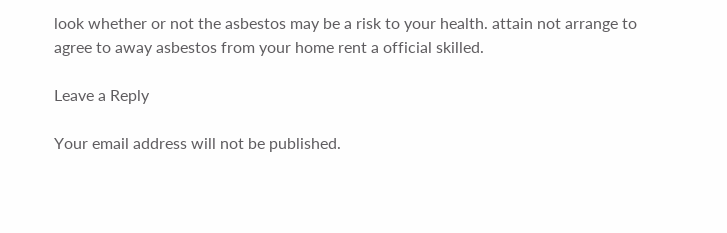look whether or not the asbestos may be a risk to your health. attain not arrange to agree to away asbestos from your home rent a official skilled.

Leave a Reply

Your email address will not be published.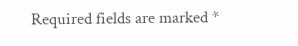Required fields are marked *